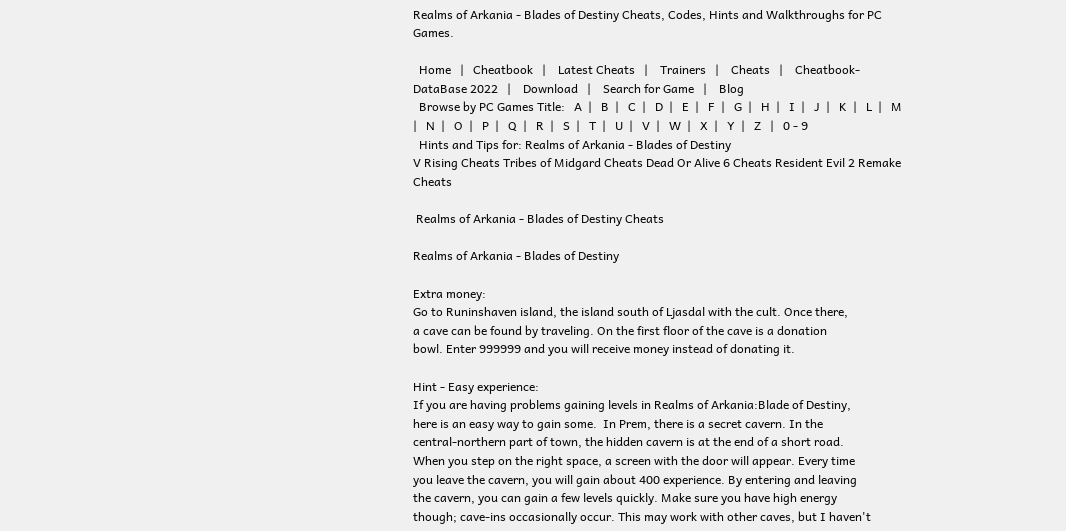Realms of Arkania - Blades of Destiny Cheats, Codes, Hints and Walkthroughs for PC Games.

  Home   |   Cheatbook   |    Latest Cheats   |    Trainers   |    Cheats   |    Cheatbook-DataBase 2022   |    Download   |    Search for Game   |    Blog
  Browse by PC Games Title:   A  |   B  |   C  |   D  |   E  |   F  |   G  |   H  |   I  |   J  |   K  |   L  |   M  |   N  |   O  |   P  |   Q  |   R  |   S  |   T  |   U  |   V  |   W  |   X  |   Y  |   Z   |   0 - 9
  Hints and Tips for: Realms of Arkania - Blades of Destiny
V Rising Cheats Tribes of Midgard Cheats Dead Or Alive 6 Cheats Resident Evil 2 Remake Cheats

 Realms of Arkania - Blades of Destiny Cheats

Realms of Arkania - Blades of Destiny

Extra money:
Go to Runinshaven island, the island south of Ljasdal with the cult. Once there,
a cave can be found by traveling. On the first floor of the cave is a donation
bowl. Enter 999999 and you will receive money instead of donating it.

Hint - Easy experience:
If you are having problems gaining levels in Realms of Arkania:Blade of Destiny,
here is an easy way to gain some.  In Prem, there is a secret cavern. In the
central-northern part of town, the hidden cavern is at the end of a short road.
When you step on the right space, a screen with the door will appear. Every time
you leave the cavern, you will gain about 400 experience. By entering and leaving
the cavern, you can gain a few levels quickly. Make sure you have high energy
though; cave-ins occasionally occur. This may work with other caves, but I haven't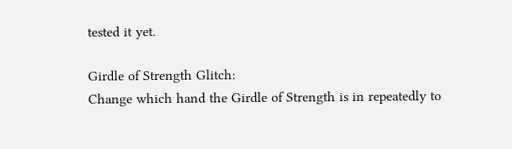tested it yet.

Girdle of Strength Glitch:
Change which hand the Girdle of Strength is in repeatedly to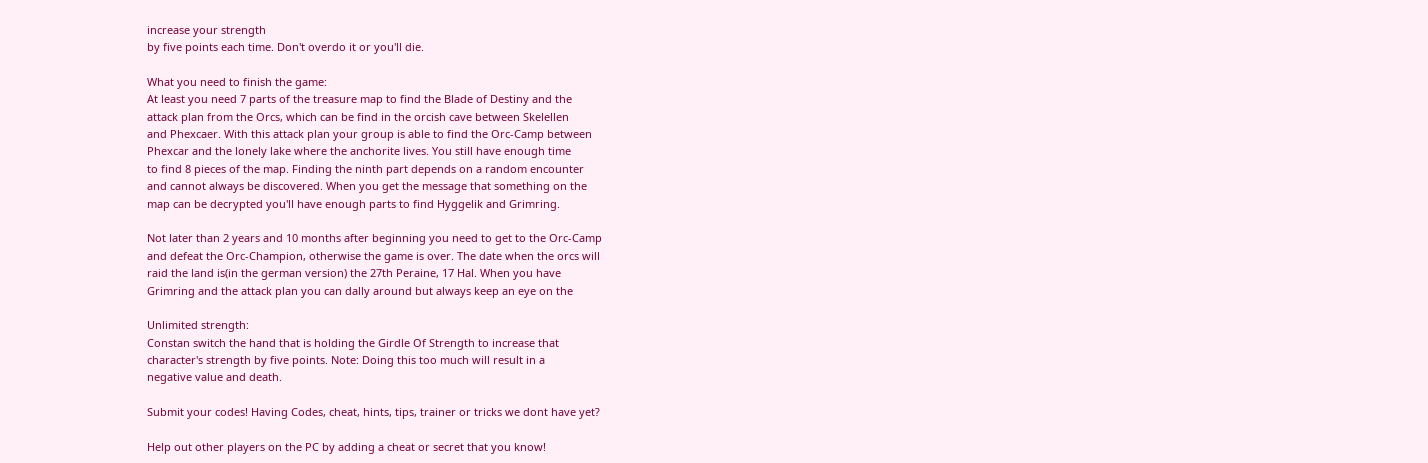increase your strength
by five points each time. Don't overdo it or you'll die.

What you need to finish the game:
At least you need 7 parts of the treasure map to find the Blade of Destiny and the
attack plan from the Orcs, which can be find in the orcish cave between Skelellen
and Phexcaer. With this attack plan your group is able to find the Orc-Camp between
Phexcar and the lonely lake where the anchorite lives. You still have enough time
to find 8 pieces of the map. Finding the ninth part depends on a random encounter
and cannot always be discovered. When you get the message that something on the
map can be decrypted you'll have enough parts to find Hyggelik and Grimring.

Not later than 2 years and 10 months after beginning you need to get to the Orc-Camp
and defeat the Orc-Champion, otherwise the game is over. The date when the orcs will
raid the land is(in the german version) the 27th Peraine, 17 Hal. When you have
Grimring and the attack plan you can dally around but always keep an eye on the

Unlimited strength:
Constan switch the hand that is holding the Girdle Of Strength to increase that
character's strength by five points. Note: Doing this too much will result in a
negative value and death.

Submit your codes! Having Codes, cheat, hints, tips, trainer or tricks we dont have yet?

Help out other players on the PC by adding a cheat or secret that you know!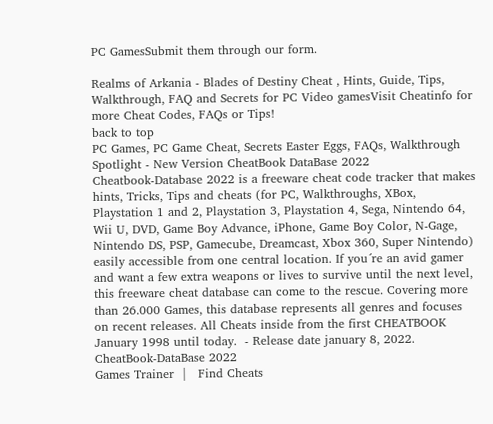PC GamesSubmit them through our form.

Realms of Arkania - Blades of Destiny Cheat , Hints, Guide, Tips, Walkthrough, FAQ and Secrets for PC Video gamesVisit Cheatinfo for more Cheat Codes, FAQs or Tips!
back to top
PC Games, PC Game Cheat, Secrets Easter Eggs, FAQs, Walkthrough Spotlight - New Version CheatBook DataBase 2022
Cheatbook-Database 2022 is a freeware cheat code tracker that makes hints, Tricks, Tips and cheats (for PC, Walkthroughs, XBox, Playstation 1 and 2, Playstation 3, Playstation 4, Sega, Nintendo 64, Wii U, DVD, Game Boy Advance, iPhone, Game Boy Color, N-Gage, Nintendo DS, PSP, Gamecube, Dreamcast, Xbox 360, Super Nintendo) easily accessible from one central location. If you´re an avid gamer and want a few extra weapons or lives to survive until the next level, this freeware cheat database can come to the rescue. Covering more than 26.000 Games, this database represents all genres and focuses on recent releases. All Cheats inside from the first CHEATBOOK January 1998 until today.  - Release date january 8, 2022. CheatBook-DataBase 2022
Games Trainer  |   Find Cheats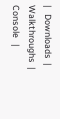|   Downloads  |   Walkthroughs  |   Console   |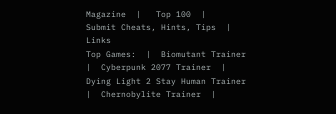Magazine  |   Top 100  |   Submit Cheats, Hints, Tips  |   Links
Top Games:  |  Biomutant Trainer  |  Cyberpunk 2077 Trainer  |  Dying Light 2 Stay Human Trainer  |  Chernobylite Trainer  |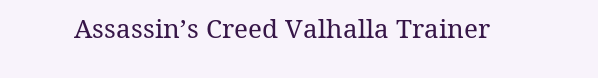Assassin’s Creed Valhalla Trainer